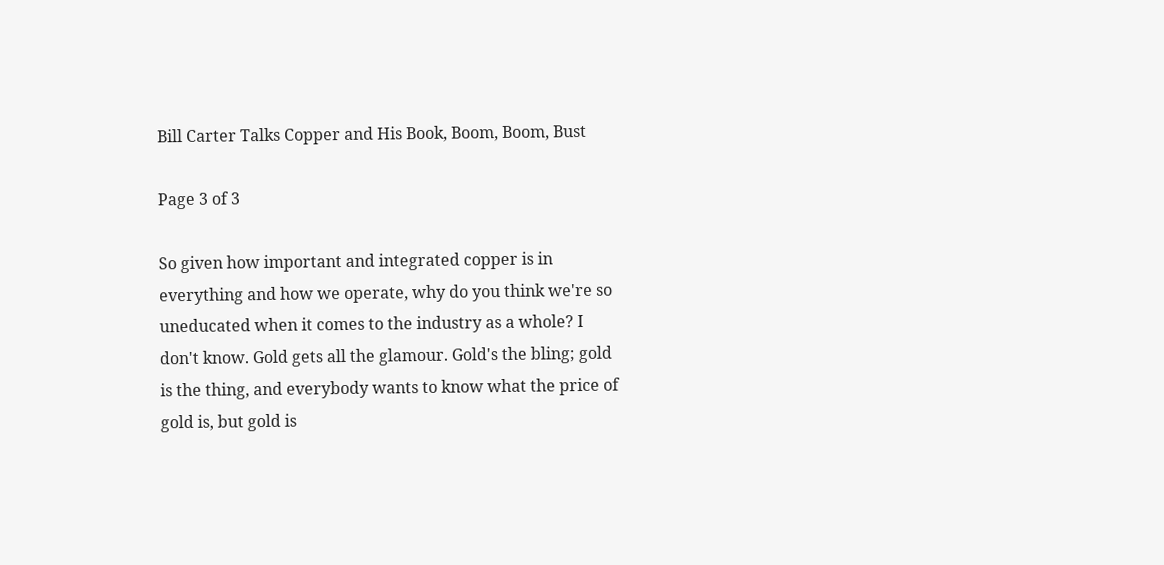Bill Carter Talks Copper and His Book, Boom, Boom, Bust

Page 3 of 3

So given how important and integrated copper is in everything and how we operate, why do you think we're so uneducated when it comes to the industry as a whole? I don't know. Gold gets all the glamour. Gold's the bling; gold is the thing, and everybody wants to know what the price of gold is, but gold is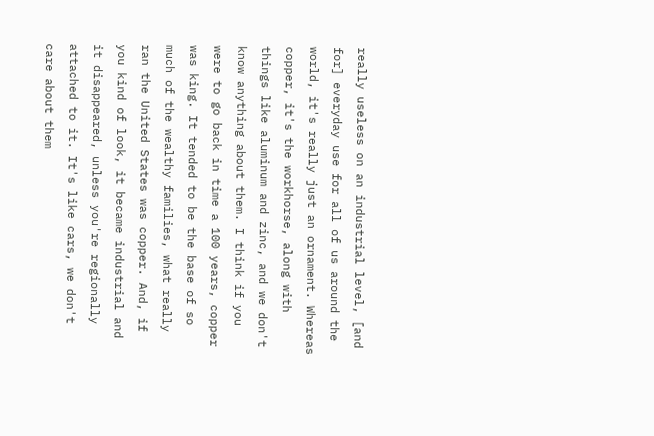really useless on an industrial level, [and for] everyday use for all of us around the world, it's really just an ornament. Whereas copper, it's the workhorse, along with things like aluminum and zinc, and we don't know anything about them. I think if you were to go back in time a 100 years, copper was king. It tended to be the base of so much of the wealthy families, what really ran the United States was copper. And, if you kind of look, it became industrial and it disappeared, unless you're regionally attached to it. It's like cars, we don't care about them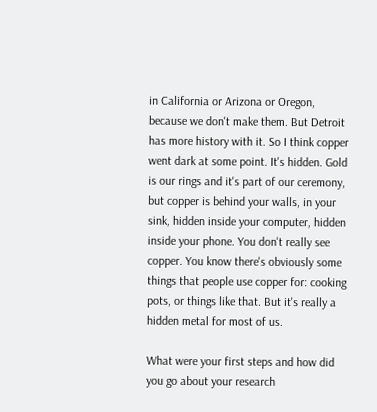in California or Arizona or Oregon, because we don't make them. But Detroit has more history with it. So I think copper went dark at some point. It's hidden. Gold is our rings and it's part of our ceremony, but copper is behind your walls, in your sink, hidden inside your computer, hidden inside your phone. You don't really see copper. You know there's obviously some things that people use copper for: cooking pots, or things like that. But it's really a hidden metal for most of us.

What were your first steps and how did you go about your research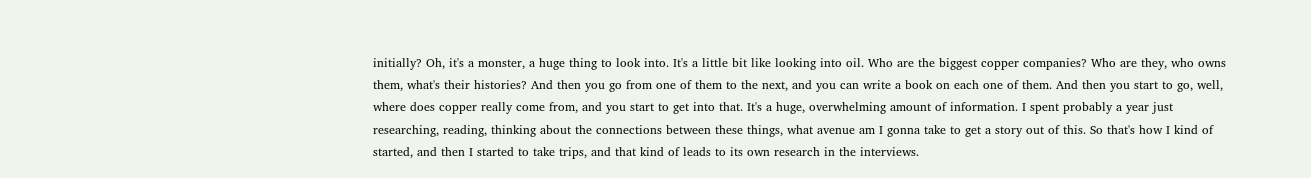initially? Oh, it's a monster, a huge thing to look into. It's a little bit like looking into oil. Who are the biggest copper companies? Who are they, who owns them, what's their histories? And then you go from one of them to the next, and you can write a book on each one of them. And then you start to go, well, where does copper really come from, and you start to get into that. It's a huge, overwhelming amount of information. I spent probably a year just researching, reading, thinking about the connections between these things, what avenue am I gonna take to get a story out of this. So that's how I kind of started, and then I started to take trips, and that kind of leads to its own research in the interviews.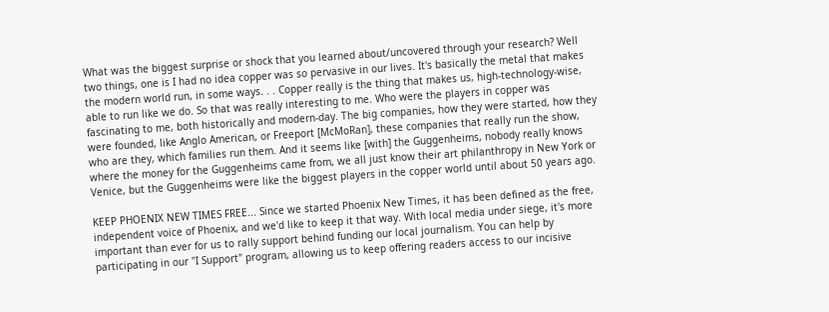What was the biggest surprise or shock that you learned about/uncovered through your research? Well two things, one is I had no idea copper was so pervasive in our lives. It's basically the metal that makes the modern world run, in some ways. . . Copper really is the thing that makes us, high-technology-wise, able to run like we do. So that was really interesting to me. Who were the players in copper was fascinating to me, both historically and modern-day. The big companies, how they were started, how they were founded, like Anglo American, or Freeport [McMoRan], these companies that really run the show, who are they, which families run them. And it seems like [with] the Guggenheims, nobody really knows where the money for the Guggenheims came from, we all just know their art philanthropy in New York or Venice, but the Guggenheims were like the biggest players in the copper world until about 50 years ago.

KEEP PHOENIX NEW TIMES FREE... Since we started Phoenix New Times, it has been defined as the free, independent voice of Phoenix, and we'd like to keep it that way. With local media under siege, it's more important than ever for us to rally support behind funding our local journalism. You can help by participating in our "I Support" program, allowing us to keep offering readers access to our incisive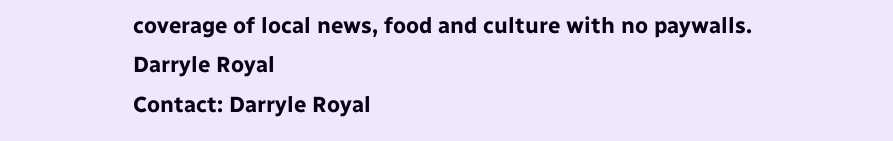coverage of local news, food and culture with no paywalls.
Darryle Royal
Contact: Darryle Royal